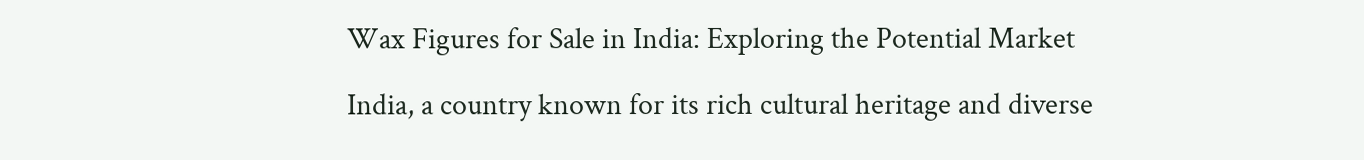Wax Figures for Sale in India: Exploring the Potential Market

India, a country known for its rich cultural heritage and diverse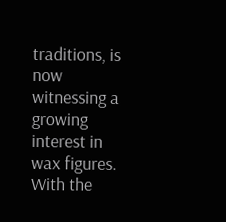traditions, is now witnessing a growing interest in wax figures. With the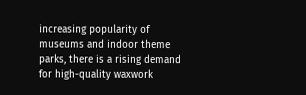increasing popularity of museums and indoor theme parks, there is a rising demand for high-quality waxwork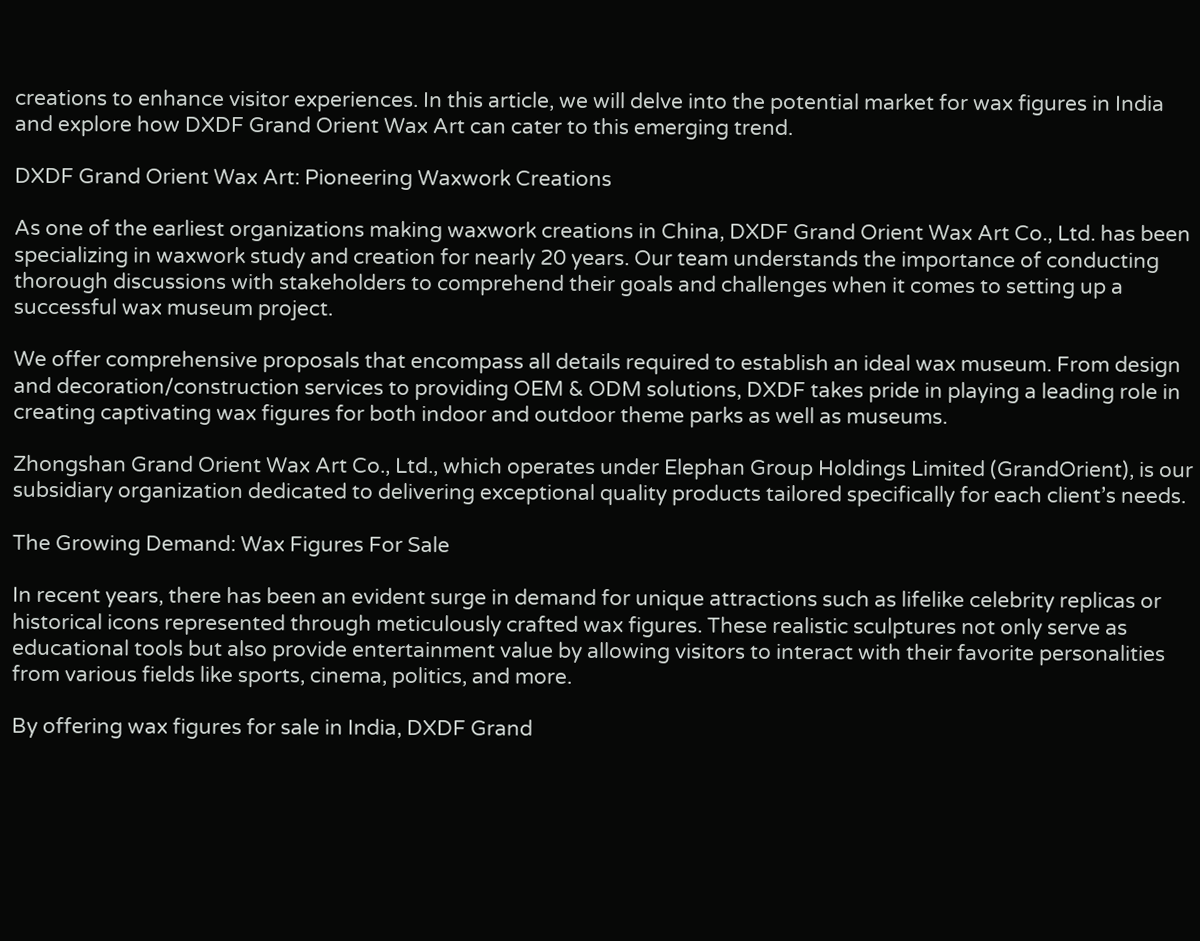creations to enhance visitor experiences. In this article, we will delve into the potential market for wax figures in India and explore how DXDF Grand Orient Wax Art can cater to this emerging trend.

DXDF Grand Orient Wax Art: Pioneering Waxwork Creations

As one of the earliest organizations making waxwork creations in China, DXDF Grand Orient Wax Art Co., Ltd. has been specializing in waxwork study and creation for nearly 20 years. Our team understands the importance of conducting thorough discussions with stakeholders to comprehend their goals and challenges when it comes to setting up a successful wax museum project.

We offer comprehensive proposals that encompass all details required to establish an ideal wax museum. From design and decoration/construction services to providing OEM & ODM solutions, DXDF takes pride in playing a leading role in creating captivating wax figures for both indoor and outdoor theme parks as well as museums.

Zhongshan Grand Orient Wax Art Co., Ltd., which operates under Elephan Group Holdings Limited (GrandOrient), is our subsidiary organization dedicated to delivering exceptional quality products tailored specifically for each client’s needs.

The Growing Demand: Wax Figures For Sale

In recent years, there has been an evident surge in demand for unique attractions such as lifelike celebrity replicas or historical icons represented through meticulously crafted wax figures. These realistic sculptures not only serve as educational tools but also provide entertainment value by allowing visitors to interact with their favorite personalities from various fields like sports, cinema, politics, and more.

By offering wax figures for sale in India, DXDF Grand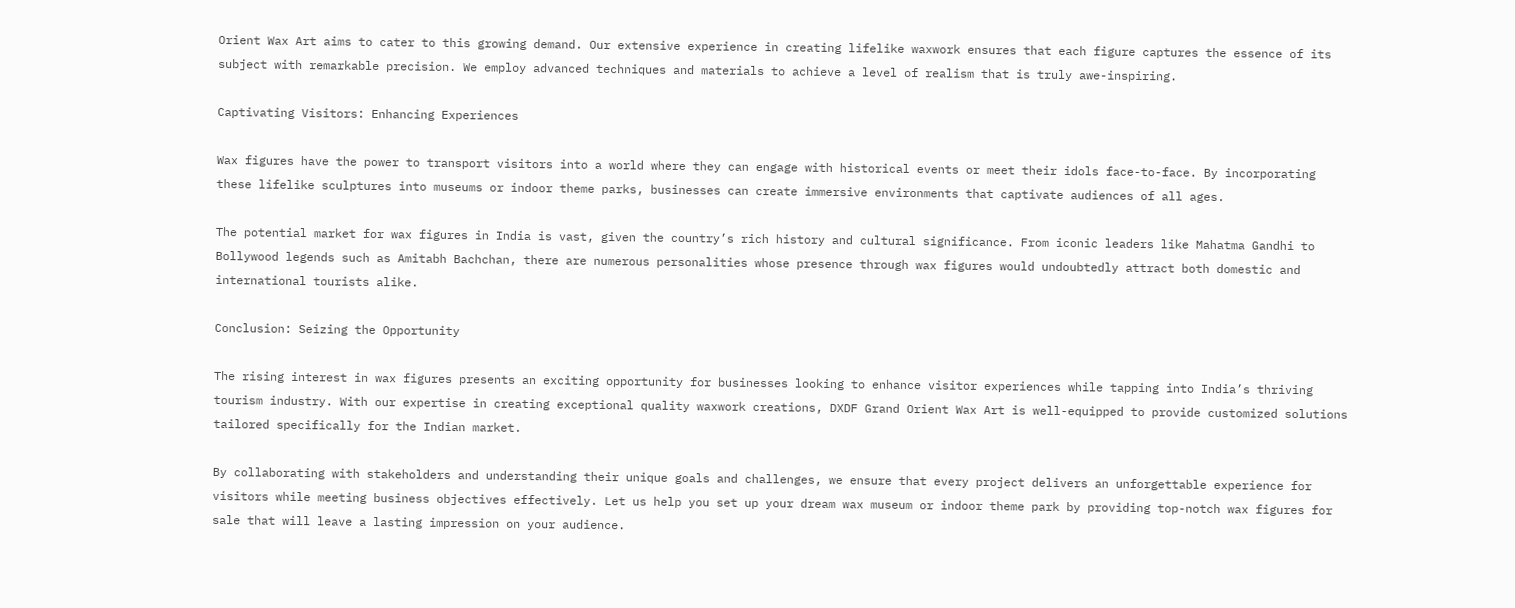Orient Wax Art aims to cater to this growing demand. Our extensive experience in creating lifelike waxwork ensures that each figure captures the essence of its subject with remarkable precision. We employ advanced techniques and materials to achieve a level of realism that is truly awe-inspiring.

Captivating Visitors: Enhancing Experiences

Wax figures have the power to transport visitors into a world where they can engage with historical events or meet their idols face-to-face. By incorporating these lifelike sculptures into museums or indoor theme parks, businesses can create immersive environments that captivate audiences of all ages.

The potential market for wax figures in India is vast, given the country’s rich history and cultural significance. From iconic leaders like Mahatma Gandhi to Bollywood legends such as Amitabh Bachchan, there are numerous personalities whose presence through wax figures would undoubtedly attract both domestic and international tourists alike.

Conclusion: Seizing the Opportunity

The rising interest in wax figures presents an exciting opportunity for businesses looking to enhance visitor experiences while tapping into India’s thriving tourism industry. With our expertise in creating exceptional quality waxwork creations, DXDF Grand Orient Wax Art is well-equipped to provide customized solutions tailored specifically for the Indian market.

By collaborating with stakeholders and understanding their unique goals and challenges, we ensure that every project delivers an unforgettable experience for visitors while meeting business objectives effectively. Let us help you set up your dream wax museum or indoor theme park by providing top-notch wax figures for sale that will leave a lasting impression on your audience.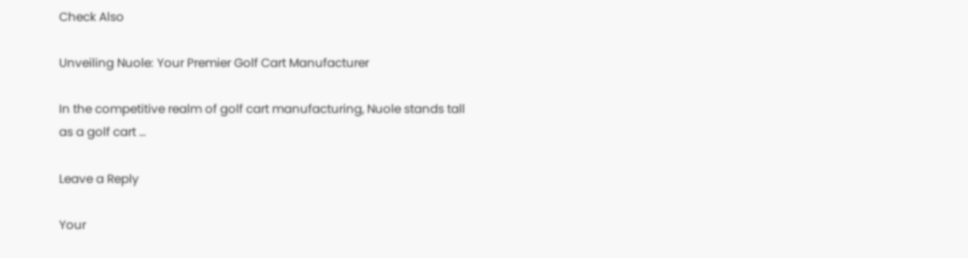Check Also

Unveiling Nuole: Your Premier Golf Cart Manufacturer

In the competitive realm of golf cart manufacturing, Nuole stands tall as a golf cart …

Leave a Reply

Your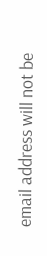email address will not be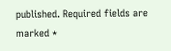published. Required fields are marked *